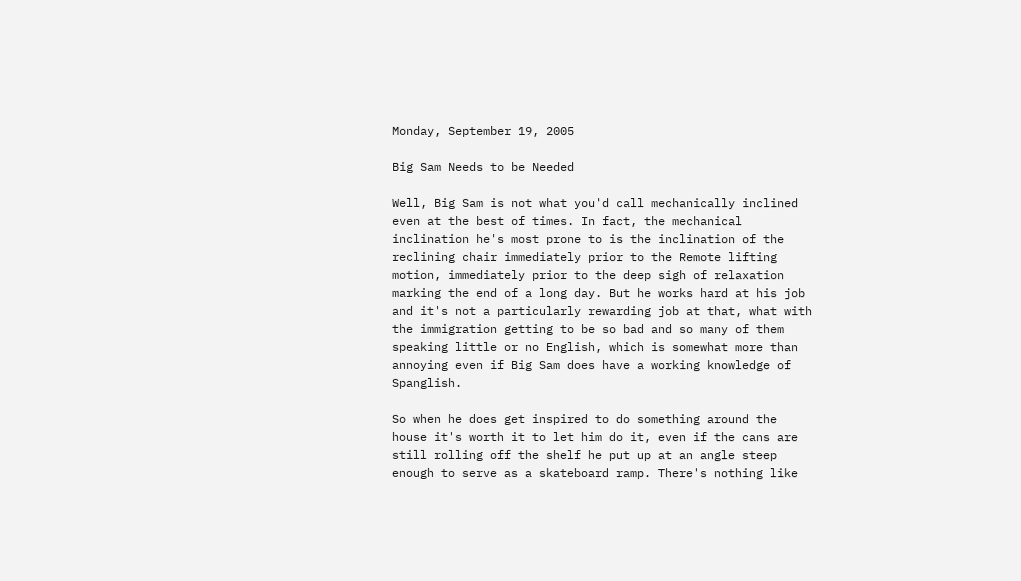Monday, September 19, 2005

Big Sam Needs to be Needed

Well, Big Sam is not what you'd call mechanically inclined even at the best of times. In fact, the mechanical inclination he's most prone to is the inclination of the reclining chair immediately prior to the Remote lifting motion, immediately prior to the deep sigh of relaxation marking the end of a long day. But he works hard at his job and it's not a particularly rewarding job at that, what with the immigration getting to be so bad and so many of them speaking little or no English, which is somewhat more than annoying even if Big Sam does have a working knowledge of Spanglish.

So when he does get inspired to do something around the house it's worth it to let him do it, even if the cans are still rolling off the shelf he put up at an angle steep enough to serve as a skateboard ramp. There's nothing like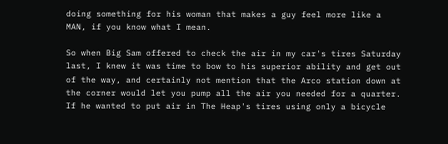doing something for his woman that makes a guy feel more like a MAN, if you know what I mean.

So when Big Sam offered to check the air in my car's tires Saturday last, I knew it was time to bow to his superior ability and get out of the way, and certainly not mention that the Arco station down at the corner would let you pump all the air you needed for a quarter. If he wanted to put air in The Heap's tires using only a bicycle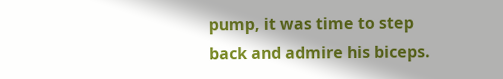pump, it was time to step back and admire his biceps.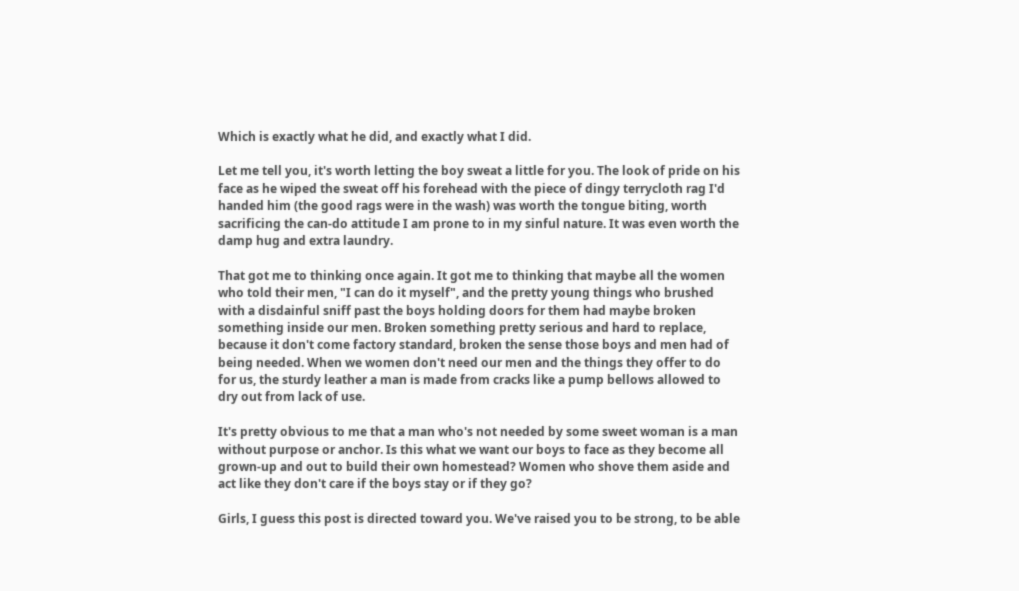Which is exactly what he did, and exactly what I did.

Let me tell you, it's worth letting the boy sweat a little for you. The look of pride on his face as he wiped the sweat off his forehead with the piece of dingy terrycloth rag I'd handed him (the good rags were in the wash) was worth the tongue biting, worth sacrificing the can-do attitude I am prone to in my sinful nature. It was even worth the damp hug and extra laundry.

That got me to thinking once again. It got me to thinking that maybe all the women who told their men, "I can do it myself", and the pretty young things who brushed with a disdainful sniff past the boys holding doors for them had maybe broken something inside our men. Broken something pretty serious and hard to replace, because it don't come factory standard, broken the sense those boys and men had of being needed. When we women don't need our men and the things they offer to do for us, the sturdy leather a man is made from cracks like a pump bellows allowed to dry out from lack of use.

It's pretty obvious to me that a man who's not needed by some sweet woman is a man without purpose or anchor. Is this what we want our boys to face as they become all grown-up and out to build their own homestead? Women who shove them aside and act like they don't care if the boys stay or if they go?

Girls, I guess this post is directed toward you. We've raised you to be strong, to be able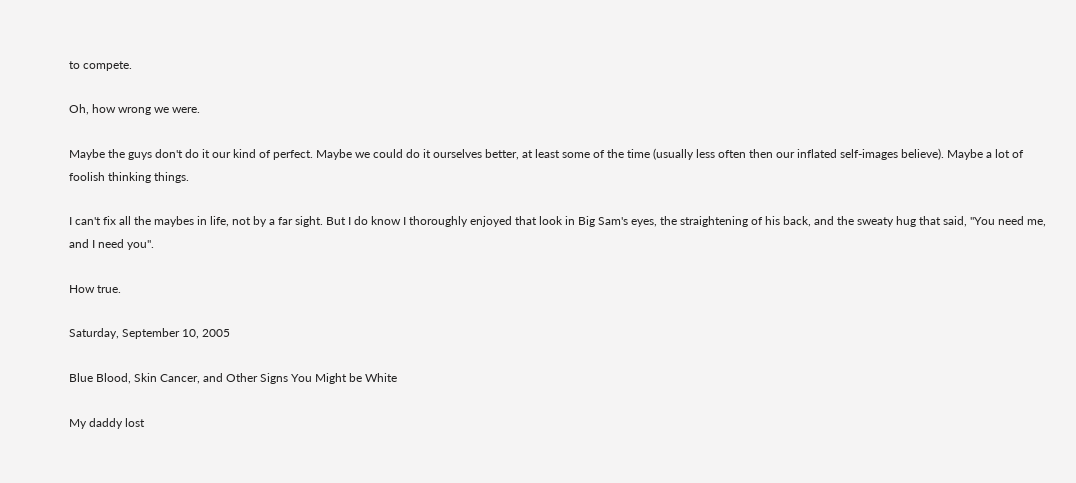to compete.

Oh, how wrong we were.

Maybe the guys don't do it our kind of perfect. Maybe we could do it ourselves better, at least some of the time (usually less often then our inflated self-images believe). Maybe a lot of foolish thinking things.

I can't fix all the maybes in life, not by a far sight. But I do know I thoroughly enjoyed that look in Big Sam's eyes, the straightening of his back, and the sweaty hug that said, "You need me, and I need you".

How true.

Saturday, September 10, 2005

Blue Blood, Skin Cancer, and Other Signs You Might be White

My daddy lost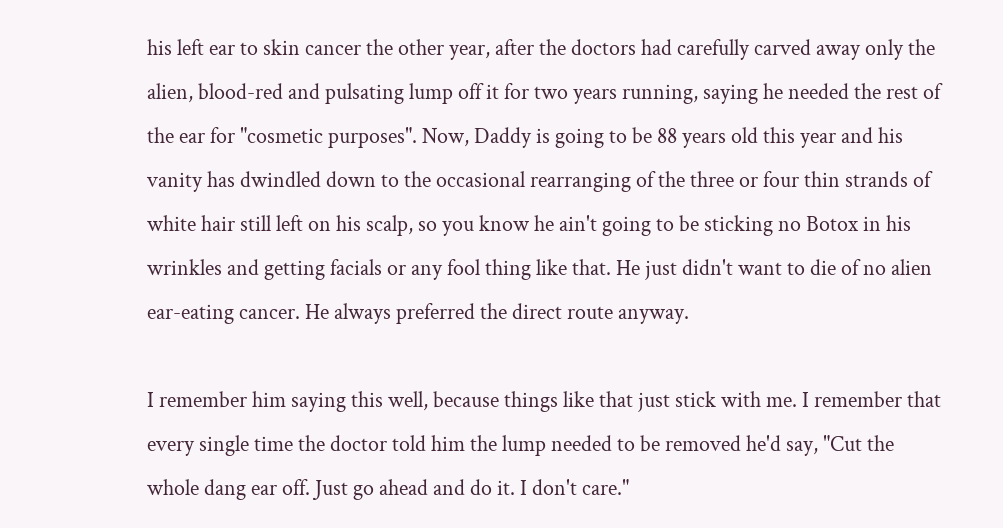his left ear to skin cancer the other year, after the doctors had carefully carved away only the alien, blood-red and pulsating lump off it for two years running, saying he needed the rest of the ear for "cosmetic purposes". Now, Daddy is going to be 88 years old this year and his vanity has dwindled down to the occasional rearranging of the three or four thin strands of white hair still left on his scalp, so you know he ain't going to be sticking no Botox in his wrinkles and getting facials or any fool thing like that. He just didn't want to die of no alien ear-eating cancer. He always preferred the direct route anyway.

I remember him saying this well, because things like that just stick with me. I remember that every single time the doctor told him the lump needed to be removed he'd say, "Cut the whole dang ear off. Just go ahead and do it. I don't care."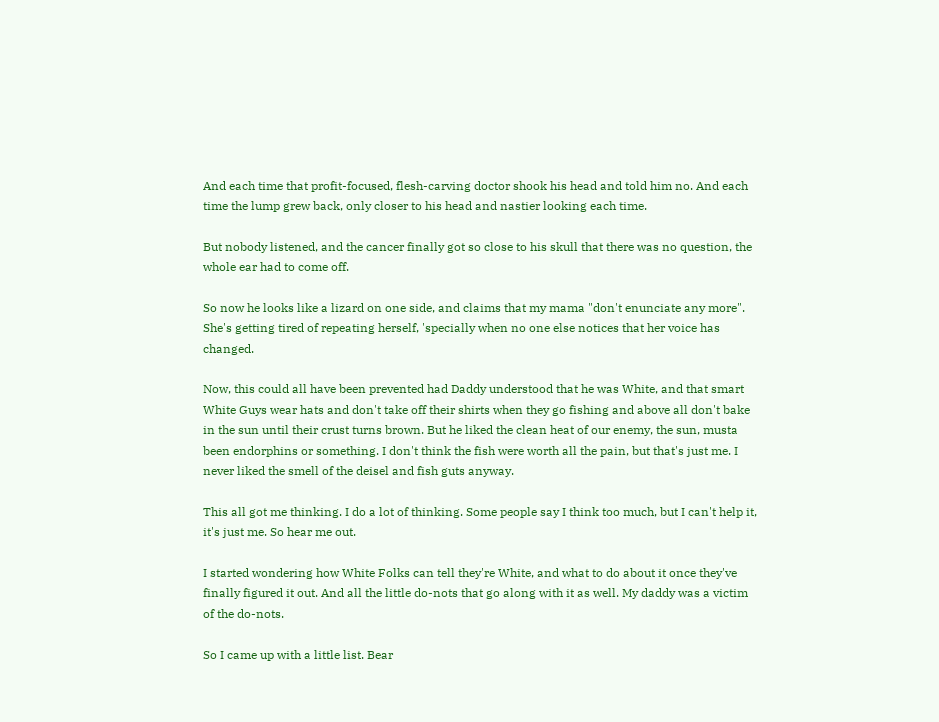And each time that profit-focused, flesh-carving doctor shook his head and told him no. And each time the lump grew back, only closer to his head and nastier looking each time.

But nobody listened, and the cancer finally got so close to his skull that there was no question, the whole ear had to come off.

So now he looks like a lizard on one side, and claims that my mama "don't enunciate any more". She's getting tired of repeating herself, 'specially when no one else notices that her voice has changed.

Now, this could all have been prevented had Daddy understood that he was White, and that smart White Guys wear hats and don't take off their shirts when they go fishing and above all don't bake in the sun until their crust turns brown. But he liked the clean heat of our enemy, the sun, musta been endorphins or something. I don't think the fish were worth all the pain, but that's just me. I never liked the smell of the deisel and fish guts anyway.

This all got me thinking. I do a lot of thinking. Some people say I think too much, but I can't help it, it's just me. So hear me out.

I started wondering how White Folks can tell they're White, and what to do about it once they've finally figured it out. And all the little do-nots that go along with it as well. My daddy was a victim of the do-nots.

So I came up with a little list. Bear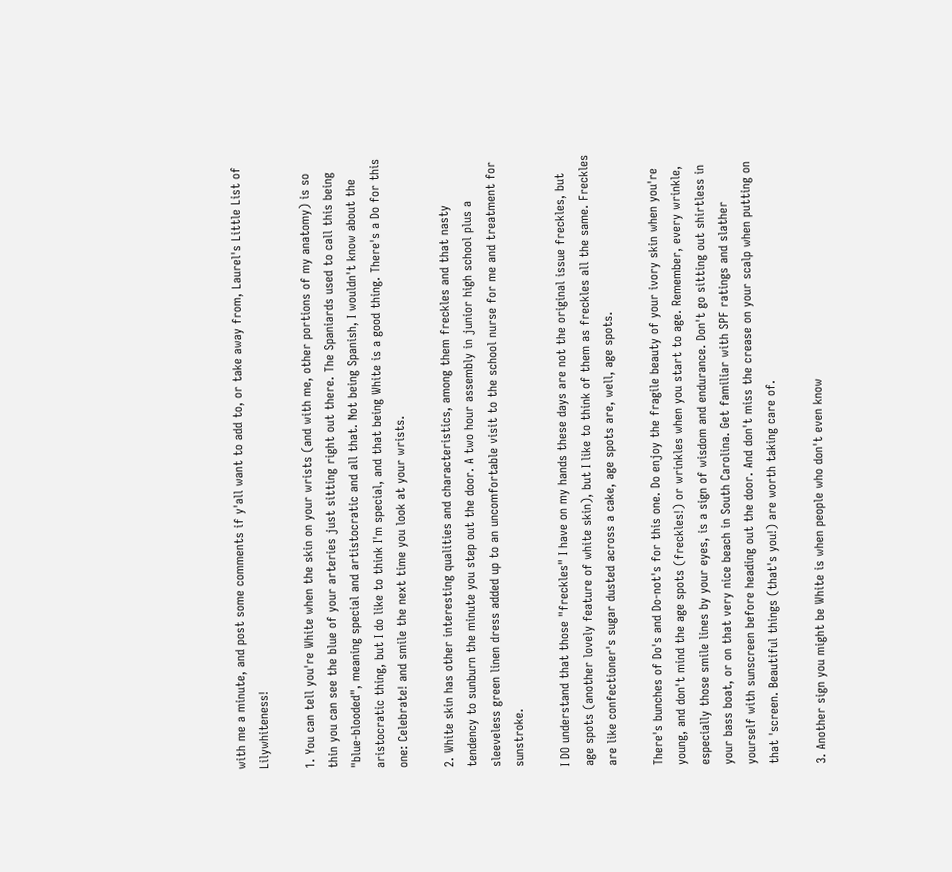with me a minute, and post some comments if y'all want to add to, or take away from, Laurel's Little List of Lilywhiteness!

1. You can tell you're White when the skin on your wrists (and with me, other portions of my anatomy) is so thin you can see the blue of your arteries just sitting right out there. The Spaniards used to call this being "blue-blooded", meaning special and artistocratic and all that. Not being Spanish, I wouldn't know about the aristocratic thing, but I do like to think I'm special, and that being White is a good thing. There's a Do for this one: Celebrate! and smile the next time you look at your wrists.

2. White skin has other interesting qualities and characteristics, among them freckles and that nasty tendency to sunburn the minute you step out the door. A two hour assembly in junior high school plus a sleeveless green linen dress added up to an uncomfortable visit to the school nurse for me and treatment for sunstroke.

I DO understand that those "freckles" I have on my hands these days are not the original issue freckles, but age spots (another lovely feature of white skin), but I like to think of them as freckles all the same. Freckles are like confectioner's sugar dusted across a cake, age spots are, well, age spots.

There's bunches of Do's and Do-not's for this one. Do enjoy the fragile beauty of your ivory skin when you're young, and don't mind the age spots (freckles!) or wrinkles when you start to age. Remember, every wrinkle, especially those smile lines by your eyes, is a sign of wisdom and endurance. Don't go sitting out shirtless in your bass boat, or on that very nice beach in South Carolina. Get familiar with SPF ratings and slather yourself with sunscreen before heading out the door. And don't miss the crease on your scalp when putting on that 'screen. Beautiful things (that's you!) are worth taking care of.

3. Another sign you might be White is when people who don't even know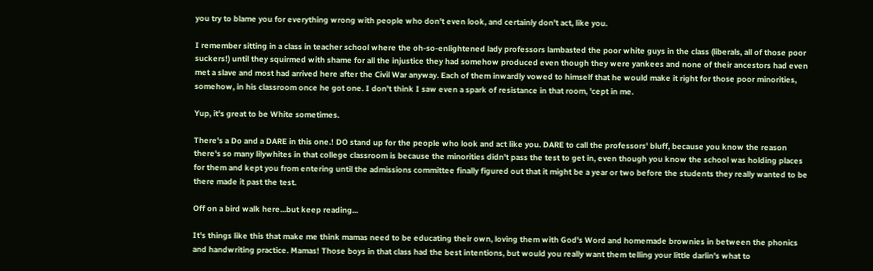you try to blame you for everything wrong with people who don't even look, and certainly don't act, like you.

I remember sitting in a class in teacher school where the oh-so-enlightened lady professors lambasted the poor white guys in the class (liberals, all of those poor suckers!) until they squirmed with shame for all the injustice they had somehow produced even though they were yankees and none of their ancestors had even met a slave and most had arrived here after the Civil War anyway. Each of them inwardly vowed to himself that he would make it right for those poor minorities, somehow, in his classroom once he got one. I don't think I saw even a spark of resistance in that room, 'cept in me.

Yup, it's great to be White sometimes.

There's a Do and a DARE in this one.! DO stand up for the people who look and act like you. DARE to call the professors' bluff, because you know the reason there's so many lilywhites in that college classroom is because the minorities didn't pass the test to get in, even though you know the school was holding places for them and kept you from entering until the admissions committee finally figured out that it might be a year or two before the students they really wanted to be there made it past the test.

Off on a bird walk here...but keep reading...

It's things like this that make me think mamas need to be educating their own, loving them with God's Word and homemade brownies in between the phonics and handwriting practice. Mamas! Those boys in that class had the best intentions, but would you really want them telling your little darlin's what to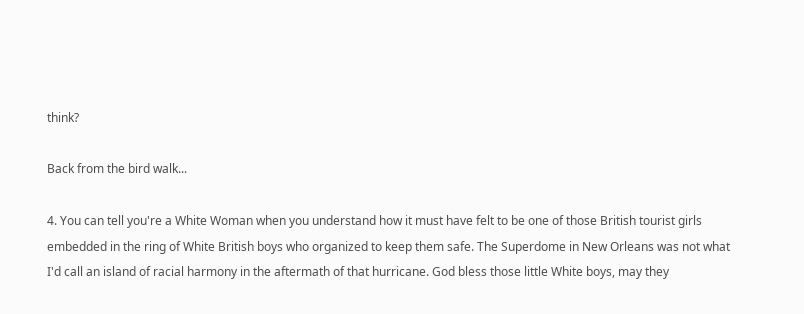think?

Back from the bird walk...

4. You can tell you're a White Woman when you understand how it must have felt to be one of those British tourist girls embedded in the ring of White British boys who organized to keep them safe. The Superdome in New Orleans was not what I'd call an island of racial harmony in the aftermath of that hurricane. God bless those little White boys, may they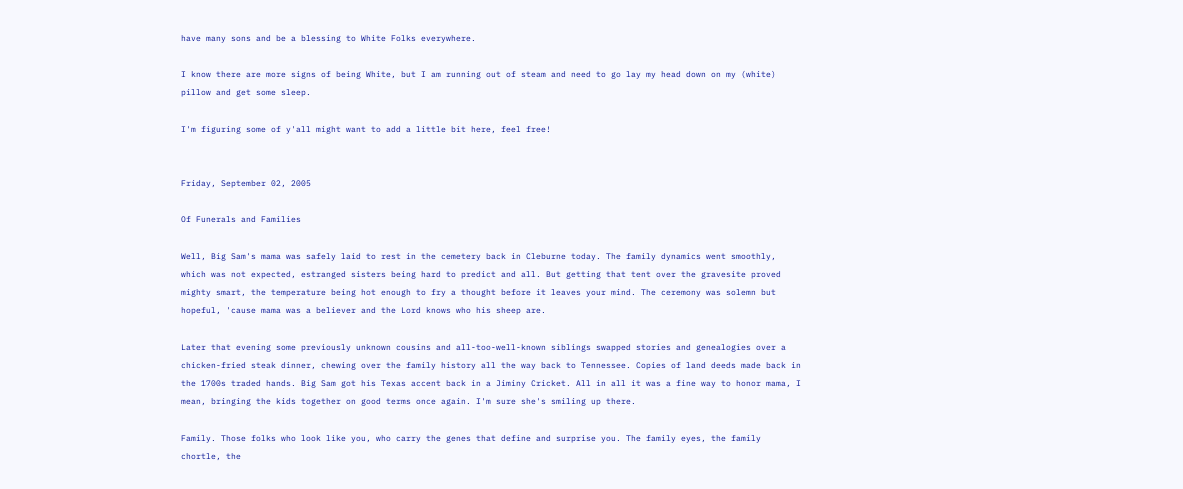have many sons and be a blessing to White Folks everywhere.

I know there are more signs of being White, but I am running out of steam and need to go lay my head down on my (white) pillow and get some sleep.

I'm figuring some of y'all might want to add a little bit here, feel free!


Friday, September 02, 2005

Of Funerals and Families

Well, Big Sam's mama was safely laid to rest in the cemetery back in Cleburne today. The family dynamics went smoothly, which was not expected, estranged sisters being hard to predict and all. But getting that tent over the gravesite proved mighty smart, the temperature being hot enough to fry a thought before it leaves your mind. The ceremony was solemn but hopeful, 'cause mama was a believer and the Lord knows who his sheep are.

Later that evening some previously unknown cousins and all-too-well-known siblings swapped stories and genealogies over a chicken-fried steak dinner, chewing over the family history all the way back to Tennessee. Copies of land deeds made back in the 1700s traded hands. Big Sam got his Texas accent back in a Jiminy Cricket. All in all it was a fine way to honor mama, I mean, bringing the kids together on good terms once again. I'm sure she's smiling up there.

Family. Those folks who look like you, who carry the genes that define and surprise you. The family eyes, the family chortle, the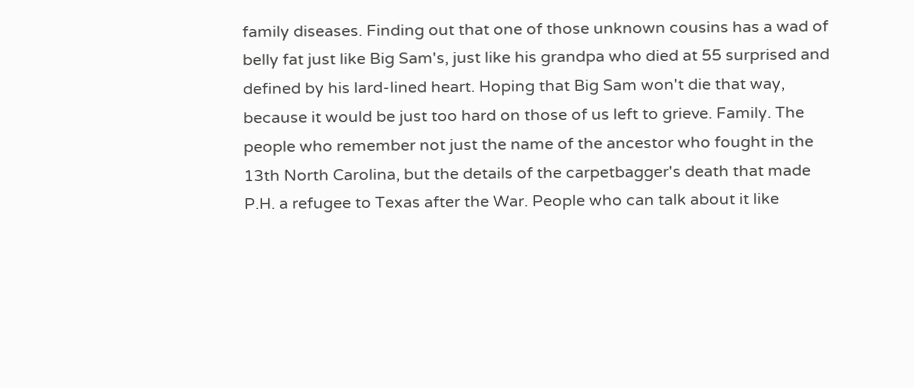family diseases. Finding out that one of those unknown cousins has a wad of belly fat just like Big Sam's, just like his grandpa who died at 55 surprised and defined by his lard-lined heart. Hoping that Big Sam won't die that way, because it would be just too hard on those of us left to grieve. Family. The people who remember not just the name of the ancestor who fought in the 13th North Carolina, but the details of the carpetbagger's death that made P.H. a refugee to Texas after the War. People who can talk about it like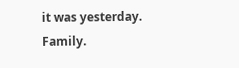it was yesterday. Family.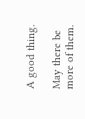A good thing.

May there be more of them.